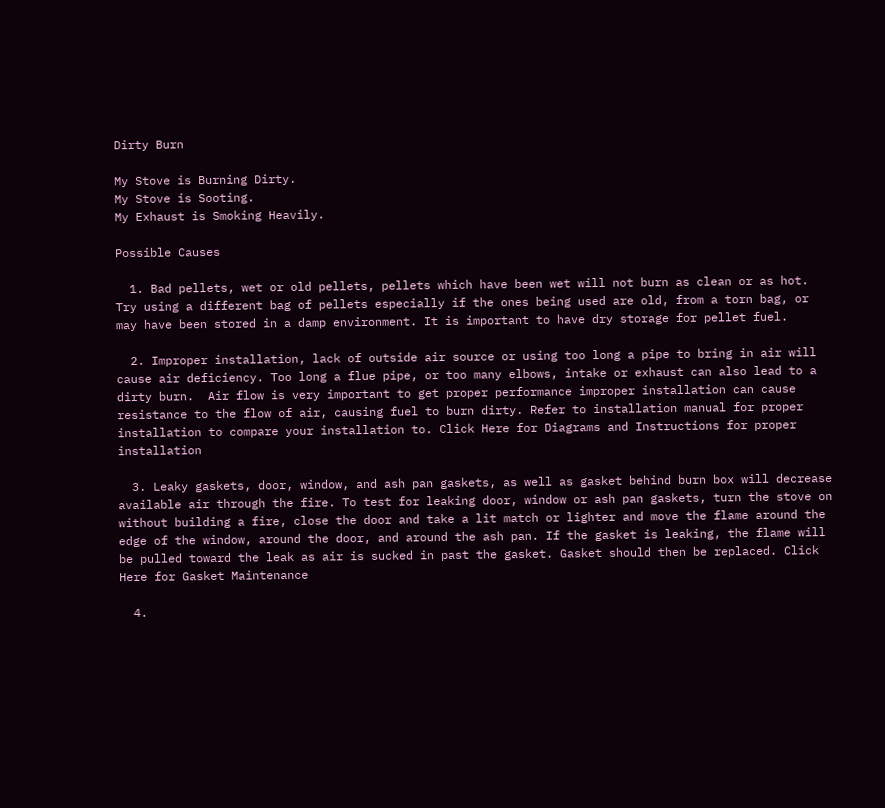Dirty Burn

My Stove is Burning Dirty.
My Stove is Sooting.
My Exhaust is Smoking Heavily.

Possible Causes

  1. Bad pellets, wet or old pellets, pellets which have been wet will not burn as clean or as hot.  Try using a different bag of pellets especially if the ones being used are old, from a torn bag, or may have been stored in a damp environment. It is important to have dry storage for pellet fuel.

  2. Improper installation, lack of outside air source or using too long a pipe to bring in air will cause air deficiency. Too long a flue pipe, or too many elbows, intake or exhaust can also lead to a dirty burn.  Air flow is very important to get proper performance improper installation can cause resistance to the flow of air, causing fuel to burn dirty. Refer to installation manual for proper installation to compare your installation to. Click Here for Diagrams and Instructions for proper installation

  3. Leaky gaskets, door, window, and ash pan gaskets, as well as gasket behind burn box will decrease available air through the fire. To test for leaking door, window or ash pan gaskets, turn the stove on without building a fire, close the door and take a lit match or lighter and move the flame around the edge of the window, around the door, and around the ash pan. If the gasket is leaking, the flame will be pulled toward the leak as air is sucked in past the gasket. Gasket should then be replaced. Click Here for Gasket Maintenance

  4.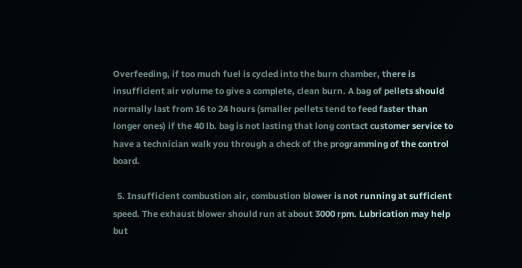Overfeeding, if too much fuel is cycled into the burn chamber, there is insufficient air volume to give a complete, clean burn. A bag of pellets should normally last from 16 to 24 hours (smaller pellets tend to feed faster than longer ones) if the 40 lb. bag is not lasting that long contact customer service to have a technician walk you through a check of the programming of the control board.

  5. Insufficient combustion air, combustion blower is not running at sufficient speed. The exhaust blower should run at about 3000 rpm. Lubrication may help but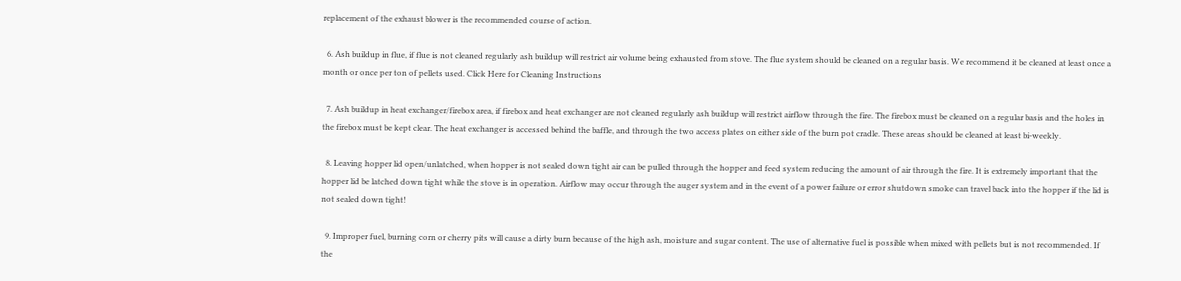replacement of the exhaust blower is the recommended course of action.

  6. Ash buildup in flue, if flue is not cleaned regularly ash buildup will restrict air volume being exhausted from stove. The flue system should be cleaned on a regular basis. We recommend it be cleaned at least once a month or once per ton of pellets used. Click Here for Cleaning Instructions

  7. Ash buildup in heat exchanger/firebox area, if firebox and heat exchanger are not cleaned regularly ash buildup will restrict airflow through the fire. The firebox must be cleaned on a regular basis and the holes in the firebox must be kept clear. The heat exchanger is accessed behind the baffle, and through the two access plates on either side of the burn pot cradle. These areas should be cleaned at least bi-weekly.

  8. Leaving hopper lid open/unlatched, when hopper is not sealed down tight air can be pulled through the hopper and feed system reducing the amount of air through the fire. It is extremely important that the hopper lid be latched down tight while the stove is in operation. Airflow may occur through the auger system and in the event of a power failure or error shutdown smoke can travel back into the hopper if the lid is not sealed down tight!

  9. Improper fuel, burning corn or cherry pits will cause a dirty burn because of the high ash, moisture and sugar content. The use of alternative fuel is possible when mixed with pellets but is not recommended. If the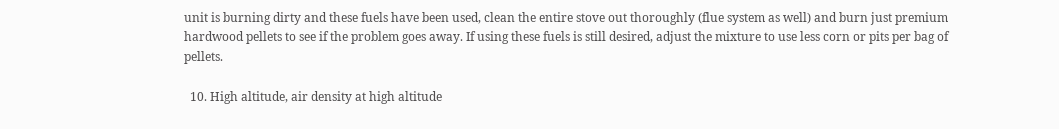unit is burning dirty and these fuels have been used, clean the entire stove out thoroughly (flue system as well) and burn just premium hardwood pellets to see if the problem goes away. If using these fuels is still desired, adjust the mixture to use less corn or pits per bag of pellets.

  10. High altitude, air density at high altitude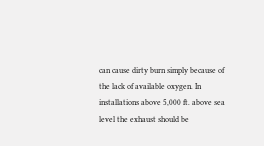can cause dirty burn simply because of  the lack of available oxygen. In installations above 5,000 ft. above sea level the exhaust should be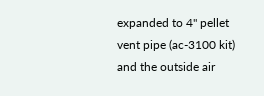expanded to 4" pellet vent pipe (ac-3100 kit) and the outside air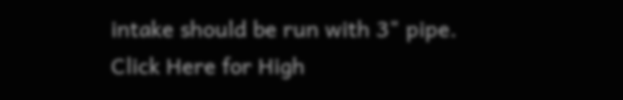intake should be run with 3" pipe. Click Here for High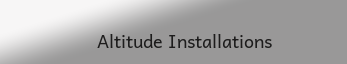Altitude Installations